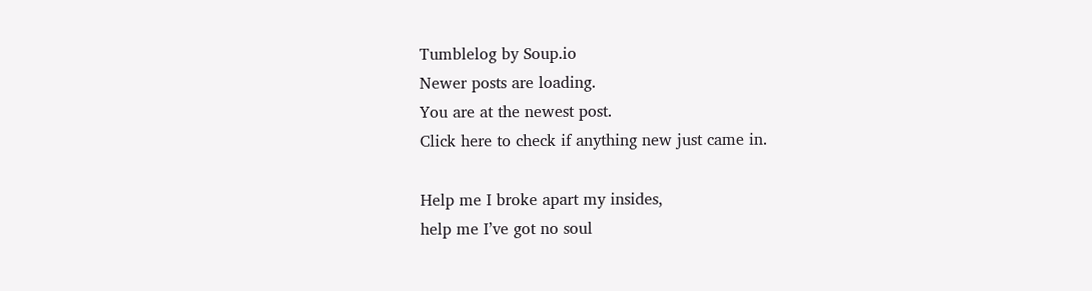Tumblelog by Soup.io
Newer posts are loading.
You are at the newest post.
Click here to check if anything new just came in.

Help me I broke apart my insides,
help me I’ve got no soul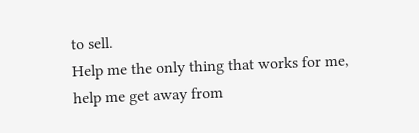to sell.
Help me the only thing that works for me,
help me get away from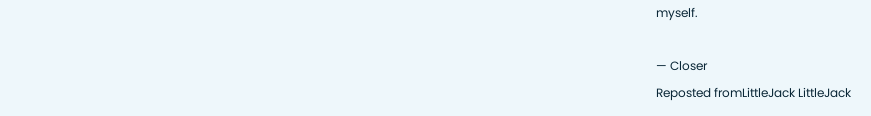myself.

— Closer
Reposted fromLittleJack LittleJack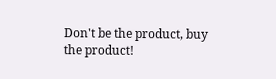Don't be the product, buy the product!